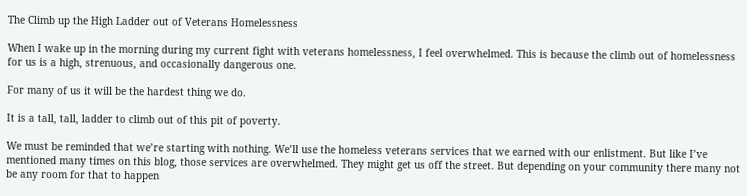The Climb up the High Ladder out of Veterans Homelessness

When I wake up in the morning during my current fight with veterans homelessness, I feel overwhelmed. This is because the climb out of homelessness for us is a high, strenuous, and occasionally dangerous one.

For many of us it will be the hardest thing we do.

It is a tall, tall, ladder to climb out of this pit of poverty.

We must be reminded that we’re starting with nothing. We’ll use the homeless veterans services that we earned with our enlistment. But like I’ve mentioned many times on this blog, those services are overwhelmed. They might get us off the street. But depending on your community there many not be any room for that to happen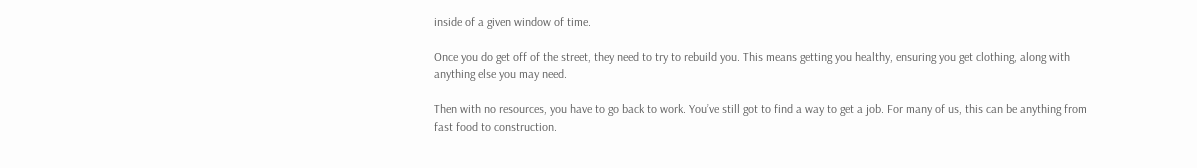inside of a given window of time.

Once you do get off of the street, they need to try to rebuild you. This means getting you healthy, ensuring you get clothing, along with anything else you may need.

Then with no resources, you have to go back to work. You’ve still got to find a way to get a job. For many of us, this can be anything from fast food to construction.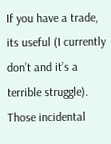If you have a trade, its useful (I currently don’t and it’s a terrible struggle). Those incidental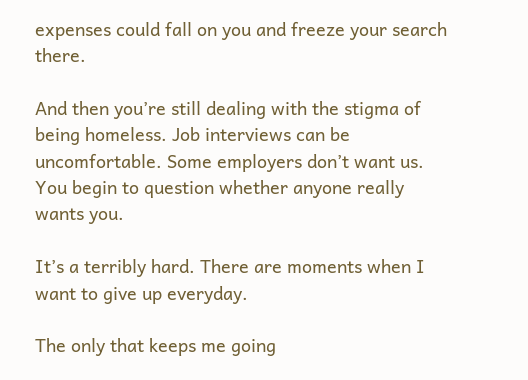expenses could fall on you and freeze your search there.

And then you’re still dealing with the stigma of being homeless. Job interviews can be uncomfortable. Some employers don’t want us. You begin to question whether anyone really wants you.

It’s a terribly hard. There are moments when I want to give up everyday.

The only that keeps me going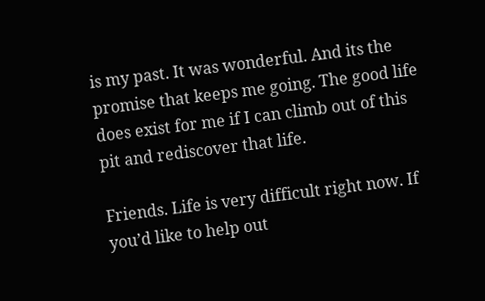is my past. It was wonderful. And its the promise that keeps me going. The good life does exist for me if I can climb out of this pit and rediscover that life.

Friends. Life is very difficult right now. If you’d like to help out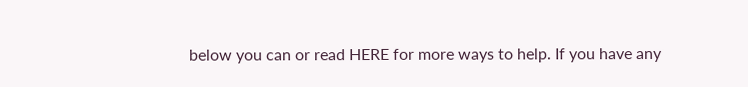below you can or read HERE for more ways to help. If you have any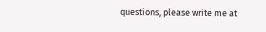questions, please write me at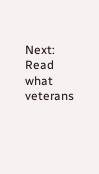Next: Read what veterans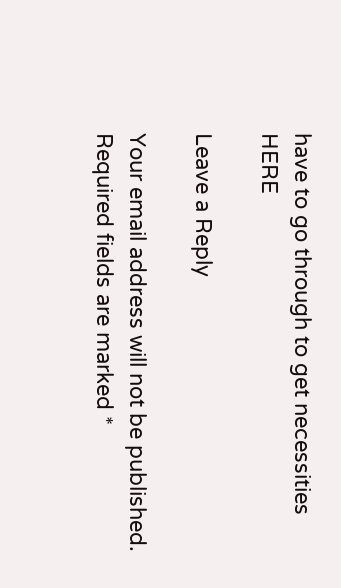have to go through to get necessities HERE

Leave a Reply

Your email address will not be published. Required fields are marked *